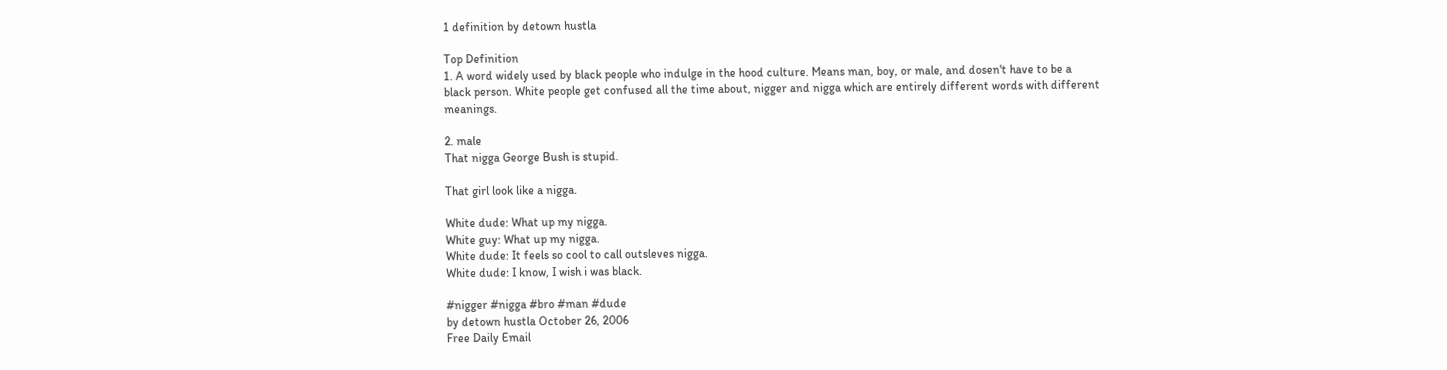1 definition by detown hustla

Top Definition
1. A word widely used by black people who indulge in the hood culture. Means man, boy, or male, and dosen't have to be a black person. White people get confused all the time about, nigger and nigga which are entirely different words with different meanings.

2. male
That nigga George Bush is stupid.

That girl look like a nigga.

White dude: What up my nigga.
White guy: What up my nigga.
White dude: It feels so cool to call outsleves nigga.
White dude: I know, I wish i was black.

#nigger #nigga #bro #man #dude
by detown hustla October 26, 2006
Free Daily Email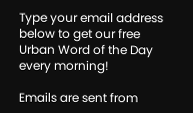Type your email address below to get our free Urban Word of the Day every morning!

Emails are sent from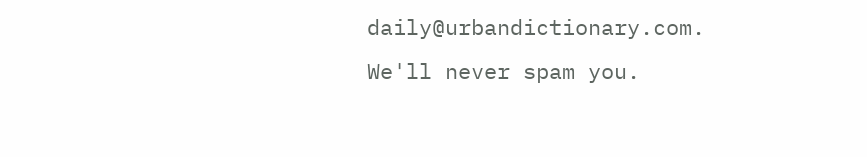daily@urbandictionary.com. We'll never spam you.